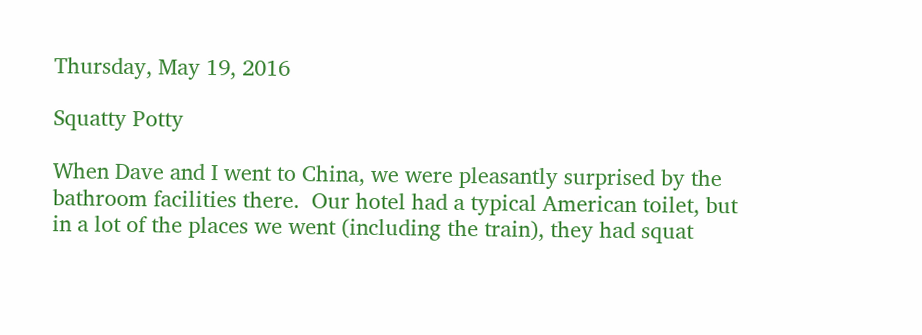Thursday, May 19, 2016

Squatty Potty

When Dave and I went to China, we were pleasantly surprised by the bathroom facilities there.  Our hotel had a typical American toilet, but in a lot of the places we went (including the train), they had squat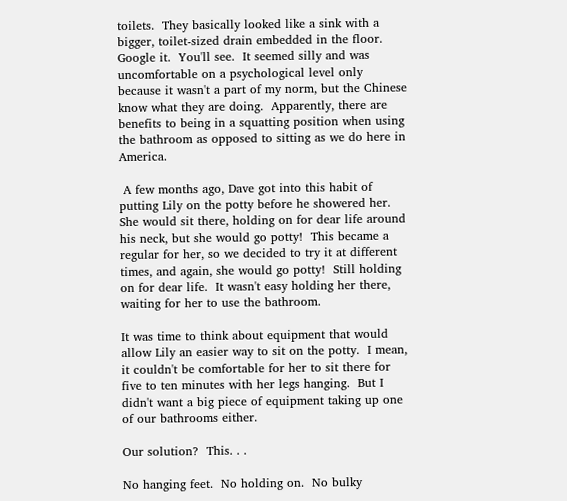toilets.  They basically looked like a sink with a bigger, toilet-sized drain embedded in the floor. Google it.  You'll see.  It seemed silly and was uncomfortable on a psychological level only because it wasn't a part of my norm, but the Chinese know what they are doing.  Apparently, there are benefits to being in a squatting position when using the bathroom as opposed to sitting as we do here in America.

 A few months ago, Dave got into this habit of putting Lily on the potty before he showered her.  She would sit there, holding on for dear life around his neck, but she would go potty!  This became a regular for her, so we decided to try it at different times, and again, she would go potty!  Still holding on for dear life.  It wasn't easy holding her there, waiting for her to use the bathroom.

It was time to think about equipment that would allow Lily an easier way to sit on the potty.  I mean, it couldn't be comfortable for her to sit there for five to ten minutes with her legs hanging.  But I didn't want a big piece of equipment taking up one of our bathrooms either.

Our solution?  This. . .

No hanging feet.  No holding on.  No bulky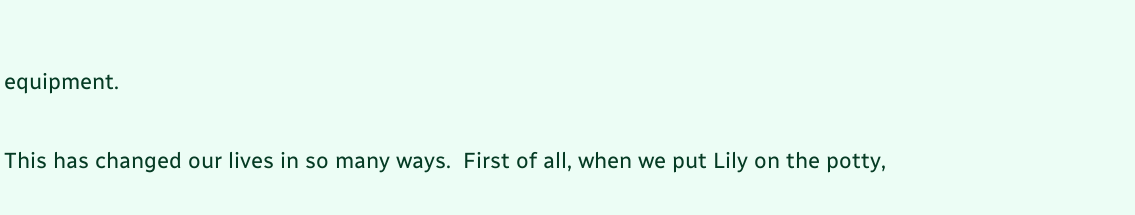equipment.

This has changed our lives in so many ways.  First of all, when we put Lily on the potty,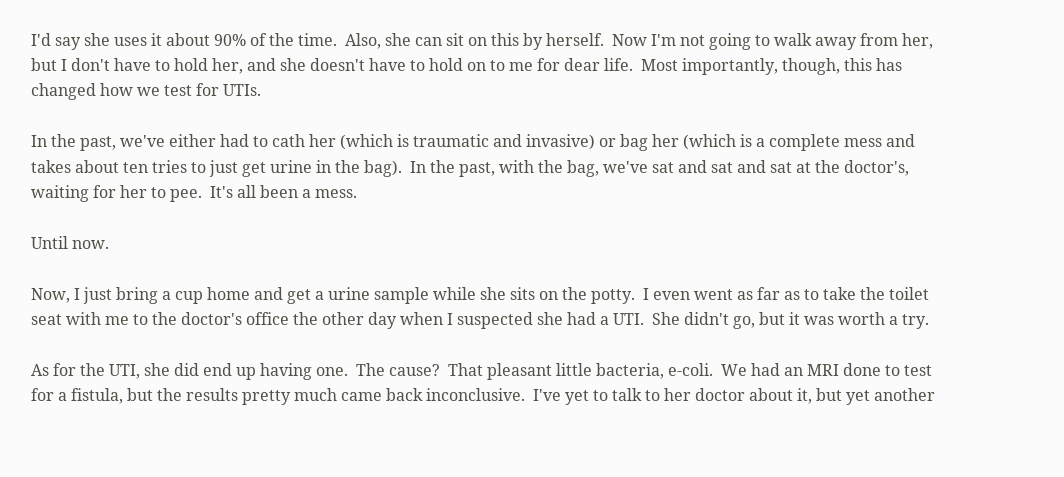I'd say she uses it about 90% of the time.  Also, she can sit on this by herself.  Now I'm not going to walk away from her, but I don't have to hold her, and she doesn't have to hold on to me for dear life.  Most importantly, though, this has changed how we test for UTIs.

In the past, we've either had to cath her (which is traumatic and invasive) or bag her (which is a complete mess and takes about ten tries to just get urine in the bag).  In the past, with the bag, we've sat and sat and sat at the doctor's, waiting for her to pee.  It's all been a mess.

Until now.

Now, I just bring a cup home and get a urine sample while she sits on the potty.  I even went as far as to take the toilet seat with me to the doctor's office the other day when I suspected she had a UTI.  She didn't go, but it was worth a try.

As for the UTI, she did end up having one.  The cause?  That pleasant little bacteria, e-coli.  We had an MRI done to test for a fistula, but the results pretty much came back inconclusive.  I've yet to talk to her doctor about it, but yet another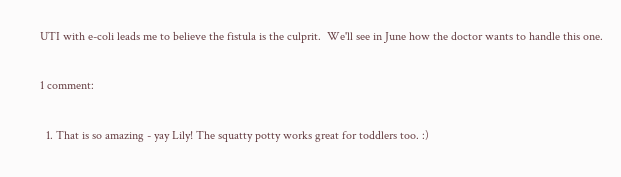UTI with e-coli leads me to believe the fistula is the culprit.  We'll see in June how the doctor wants to handle this one.

1 comment:

  1. That is so amazing - yay Lily! The squatty potty works great for toddlers too. :)